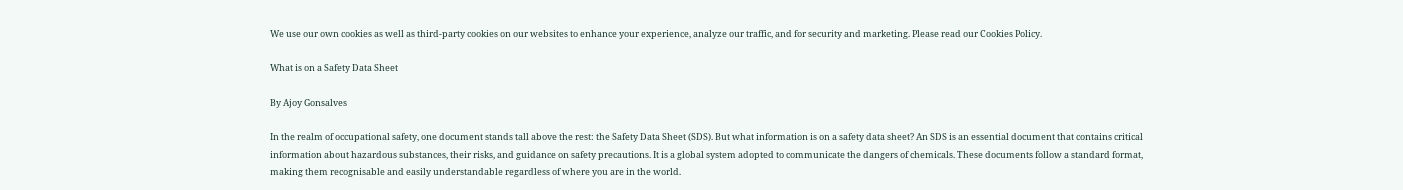We use our own cookies as well as third-party cookies on our websites to enhance your experience, analyze our traffic, and for security and marketing. Please read our Cookies Policy.

What is on a Safety Data Sheet

By Ajoy Gonsalves

In the realm of occupational safety, one document stands tall above the rest: the Safety Data Sheet (SDS). But what information is on a safety data sheet? An SDS is an essential document that contains critical information about hazardous substances, their risks, and guidance on safety precautions. It is a global system adopted to communicate the dangers of chemicals. These documents follow a standard format, making them recognisable and easily understandable regardless of where you are in the world.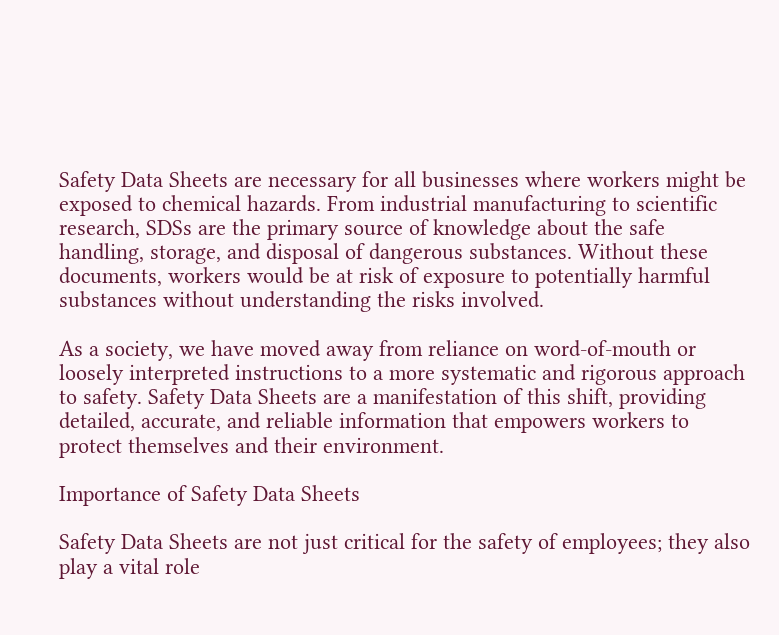Safety Data Sheets are necessary for all businesses where workers might be exposed to chemical hazards. From industrial manufacturing to scientific research, SDSs are the primary source of knowledge about the safe handling, storage, and disposal of dangerous substances. Without these documents, workers would be at risk of exposure to potentially harmful substances without understanding the risks involved.

As a society, we have moved away from reliance on word-of-mouth or loosely interpreted instructions to a more systematic and rigorous approach to safety. Safety Data Sheets are a manifestation of this shift, providing detailed, accurate, and reliable information that empowers workers to protect themselves and their environment.

Importance of Safety Data Sheets

Safety Data Sheets are not just critical for the safety of employees; they also play a vital role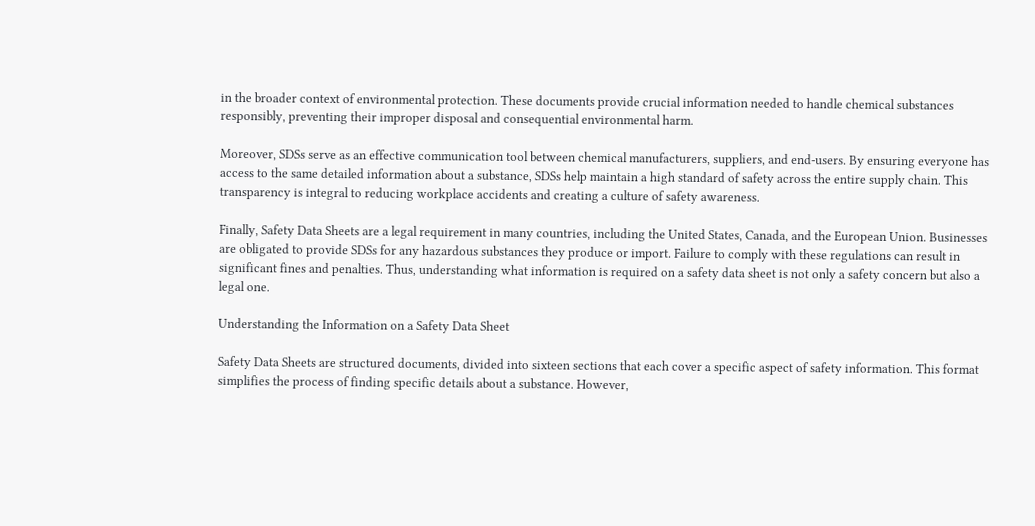in the broader context of environmental protection. These documents provide crucial information needed to handle chemical substances responsibly, preventing their improper disposal and consequential environmental harm.

Moreover, SDSs serve as an effective communication tool between chemical manufacturers, suppliers, and end-users. By ensuring everyone has access to the same detailed information about a substance, SDSs help maintain a high standard of safety across the entire supply chain. This transparency is integral to reducing workplace accidents and creating a culture of safety awareness.

Finally, Safety Data Sheets are a legal requirement in many countries, including the United States, Canada, and the European Union. Businesses are obligated to provide SDSs for any hazardous substances they produce or import. Failure to comply with these regulations can result in significant fines and penalties. Thus, understanding what information is required on a safety data sheet is not only a safety concern but also a legal one.

Understanding the Information on a Safety Data Sheet

Safety Data Sheets are structured documents, divided into sixteen sections that each cover a specific aspect of safety information. This format simplifies the process of finding specific details about a substance. However,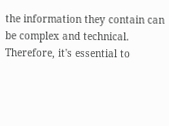the information they contain can be complex and technical. Therefore, it's essential to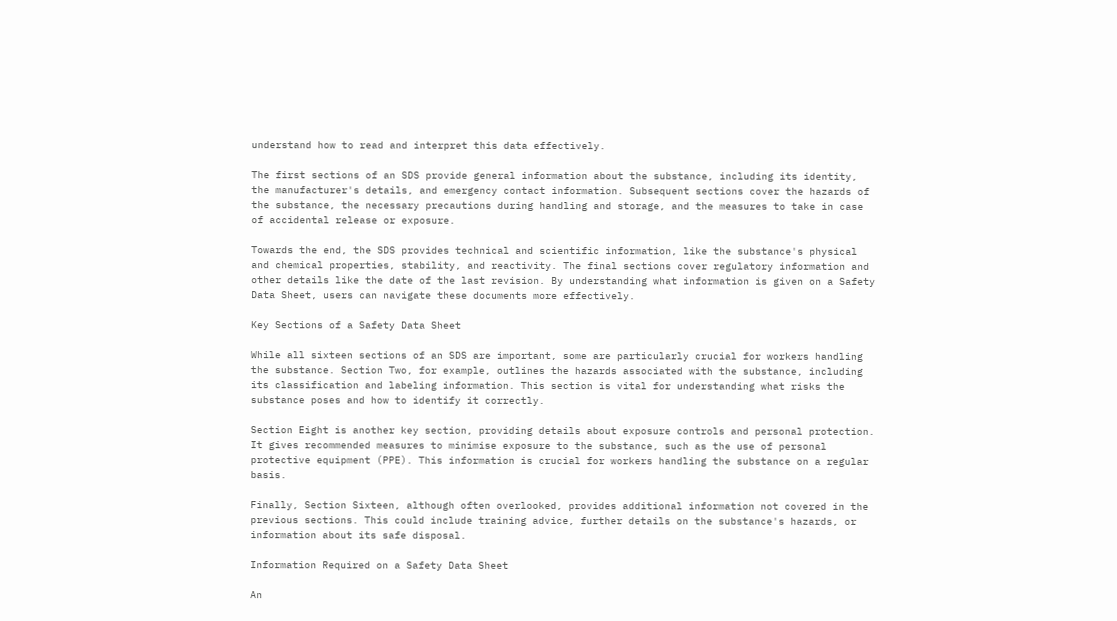understand how to read and interpret this data effectively.

The first sections of an SDS provide general information about the substance, including its identity, the manufacturer's details, and emergency contact information. Subsequent sections cover the hazards of the substance, the necessary precautions during handling and storage, and the measures to take in case of accidental release or exposure.

Towards the end, the SDS provides technical and scientific information, like the substance's physical and chemical properties, stability, and reactivity. The final sections cover regulatory information and other details like the date of the last revision. By understanding what information is given on a Safety Data Sheet, users can navigate these documents more effectively.

Key Sections of a Safety Data Sheet

While all sixteen sections of an SDS are important, some are particularly crucial for workers handling the substance. Section Two, for example, outlines the hazards associated with the substance, including its classification and labeling information. This section is vital for understanding what risks the substance poses and how to identify it correctly.

Section Eight is another key section, providing details about exposure controls and personal protection. It gives recommended measures to minimise exposure to the substance, such as the use of personal protective equipment (PPE). This information is crucial for workers handling the substance on a regular basis.

Finally, Section Sixteen, although often overlooked, provides additional information not covered in the previous sections. This could include training advice, further details on the substance's hazards, or information about its safe disposal.

Information Required on a Safety Data Sheet

An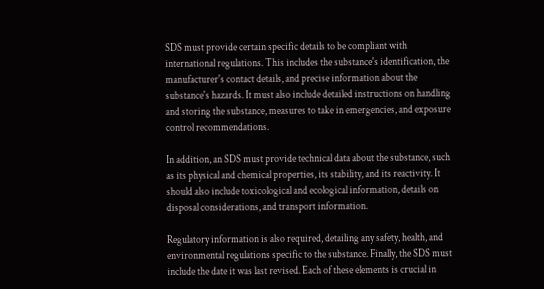SDS must provide certain specific details to be compliant with international regulations. This includes the substance's identification, the manufacturer's contact details, and precise information about the substance's hazards. It must also include detailed instructions on handling and storing the substance, measures to take in emergencies, and exposure control recommendations.

In addition, an SDS must provide technical data about the substance, such as its physical and chemical properties, its stability, and its reactivity. It should also include toxicological and ecological information, details on disposal considerations, and transport information.

Regulatory information is also required, detailing any safety, health, and environmental regulations specific to the substance. Finally, the SDS must include the date it was last revised. Each of these elements is crucial in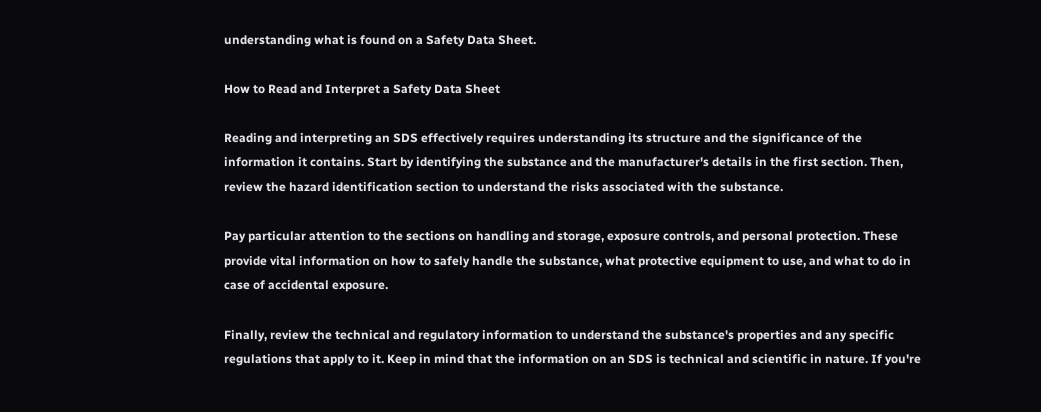understanding what is found on a Safety Data Sheet.

How to Read and Interpret a Safety Data Sheet

Reading and interpreting an SDS effectively requires understanding its structure and the significance of the information it contains. Start by identifying the substance and the manufacturer's details in the first section. Then, review the hazard identification section to understand the risks associated with the substance.

Pay particular attention to the sections on handling and storage, exposure controls, and personal protection. These provide vital information on how to safely handle the substance, what protective equipment to use, and what to do in case of accidental exposure.

Finally, review the technical and regulatory information to understand the substance's properties and any specific regulations that apply to it. Keep in mind that the information on an SDS is technical and scientific in nature. If you're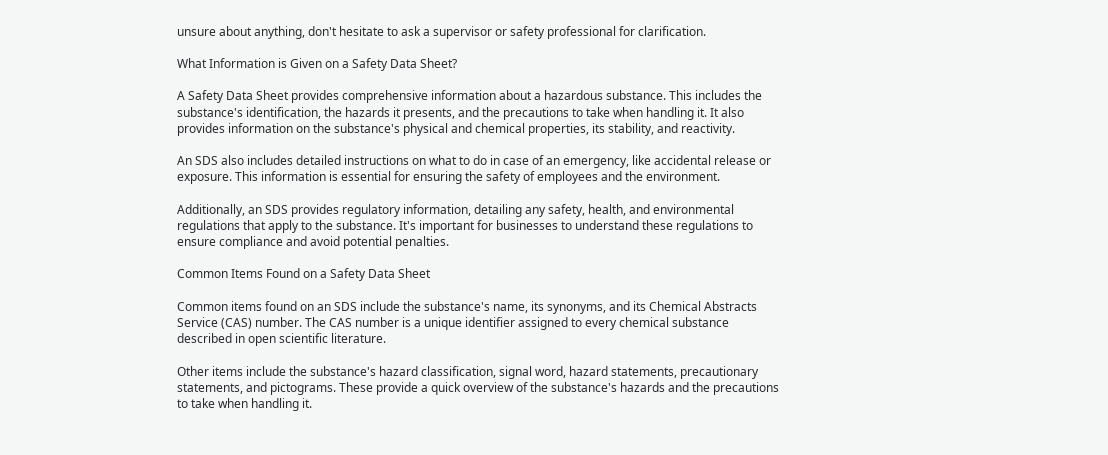unsure about anything, don't hesitate to ask a supervisor or safety professional for clarification.

What Information is Given on a Safety Data Sheet?

A Safety Data Sheet provides comprehensive information about a hazardous substance. This includes the substance's identification, the hazards it presents, and the precautions to take when handling it. It also provides information on the substance's physical and chemical properties, its stability, and reactivity.

An SDS also includes detailed instructions on what to do in case of an emergency, like accidental release or exposure. This information is essential for ensuring the safety of employees and the environment.

Additionally, an SDS provides regulatory information, detailing any safety, health, and environmental regulations that apply to the substance. It's important for businesses to understand these regulations to ensure compliance and avoid potential penalties.

Common Items Found on a Safety Data Sheet

Common items found on an SDS include the substance's name, its synonyms, and its Chemical Abstracts Service (CAS) number. The CAS number is a unique identifier assigned to every chemical substance described in open scientific literature.

Other items include the substance's hazard classification, signal word, hazard statements, precautionary statements, and pictograms. These provide a quick overview of the substance's hazards and the precautions to take when handling it.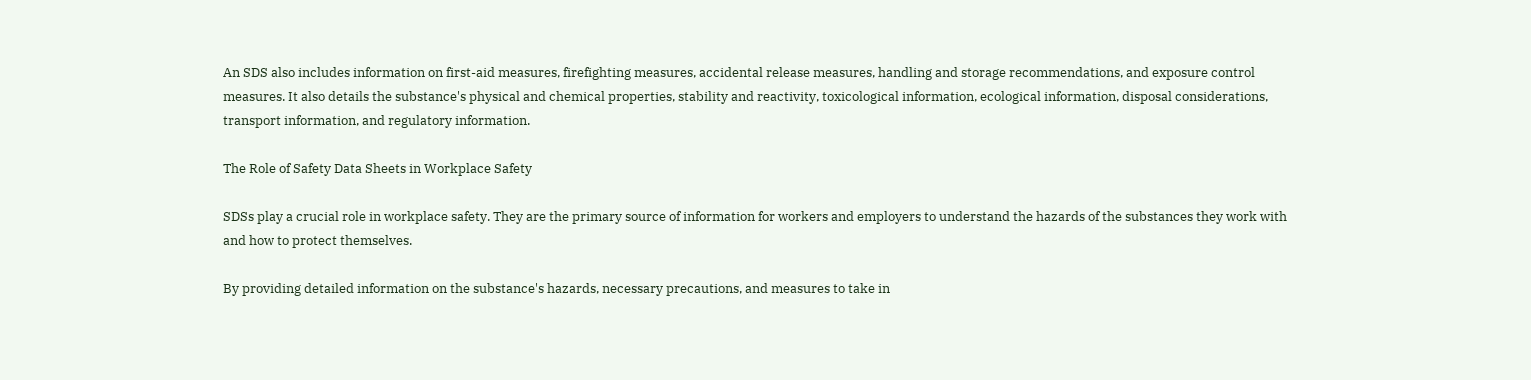An SDS also includes information on first-aid measures, firefighting measures, accidental release measures, handling and storage recommendations, and exposure control measures. It also details the substance's physical and chemical properties, stability and reactivity, toxicological information, ecological information, disposal considerations, transport information, and regulatory information.

The Role of Safety Data Sheets in Workplace Safety

SDSs play a crucial role in workplace safety. They are the primary source of information for workers and employers to understand the hazards of the substances they work with and how to protect themselves.

By providing detailed information on the substance's hazards, necessary precautions, and measures to take in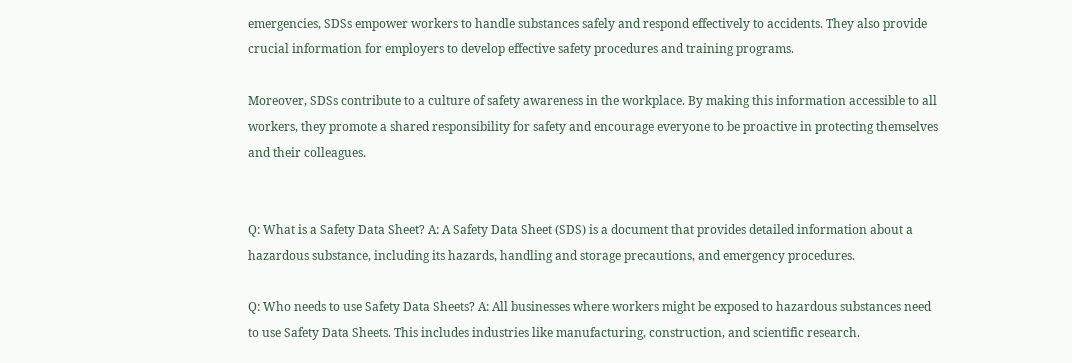emergencies, SDSs empower workers to handle substances safely and respond effectively to accidents. They also provide crucial information for employers to develop effective safety procedures and training programs.

Moreover, SDSs contribute to a culture of safety awareness in the workplace. By making this information accessible to all workers, they promote a shared responsibility for safety and encourage everyone to be proactive in protecting themselves and their colleagues.


Q: What is a Safety Data Sheet? A: A Safety Data Sheet (SDS) is a document that provides detailed information about a hazardous substance, including its hazards, handling and storage precautions, and emergency procedures.

Q: Who needs to use Safety Data Sheets? A: All businesses where workers might be exposed to hazardous substances need to use Safety Data Sheets. This includes industries like manufacturing, construction, and scientific research.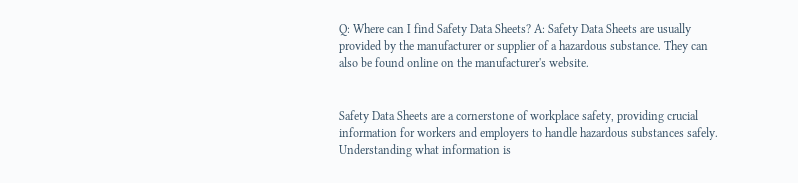Q: Where can I find Safety Data Sheets? A: Safety Data Sheets are usually provided by the manufacturer or supplier of a hazardous substance. They can also be found online on the manufacturer's website.


Safety Data Sheets are a cornerstone of workplace safety, providing crucial information for workers and employers to handle hazardous substances safely. Understanding what information is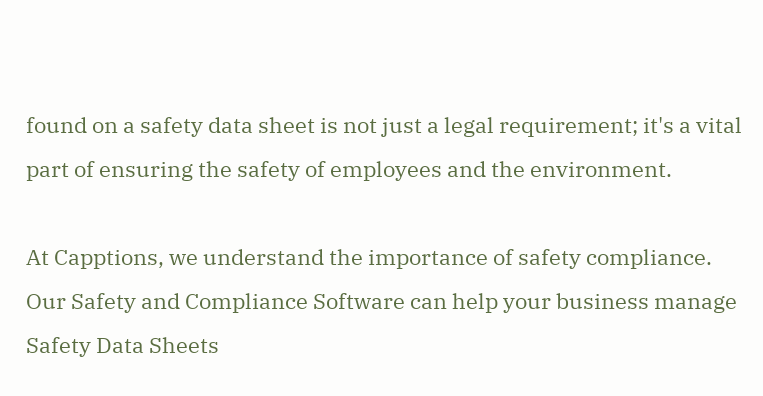found on a safety data sheet is not just a legal requirement; it's a vital part of ensuring the safety of employees and the environment.

At Capptions, we understand the importance of safety compliance. Our Safety and Compliance Software can help your business manage Safety Data Sheets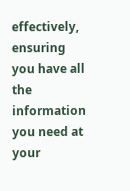effectively, ensuring you have all the information you need at your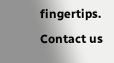fingertips. Contact us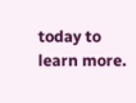today to learn more.